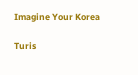Imagine Your Korea

Turis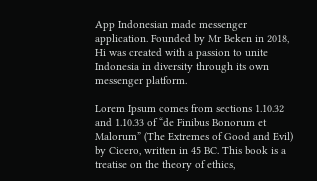App Indonesian made messenger application. Founded by Mr Beken in 2018, Hi was created with a passion to unite Indonesia in diversity through its own messenger platform.

Lorem Ipsum comes from sections 1.10.32 and 1.10.33 of “de Finibus Bonorum et Malorum” (The Extremes of Good and Evil) by Cicero, written in 45 BC. This book is a treatise on the theory of ethics,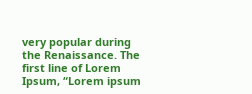very popular during the Renaissance. The first line of Lorem Ipsum, “Lorem ipsum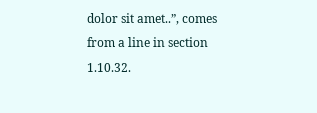dolor sit amet..”, comes from a line in section 1.10.32.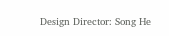Design Director: Song He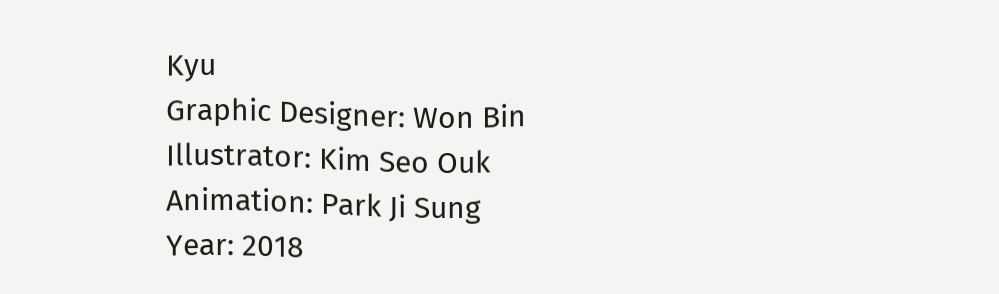Kyu
Graphic Designer: Won Bin
Illustrator: Kim Seo Ouk
Animation: Park Ji Sung
Year: 2018